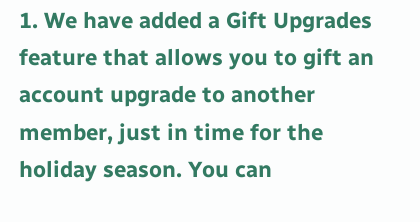1. We have added a Gift Upgrades feature that allows you to gift an account upgrade to another member, just in time for the holiday season. You can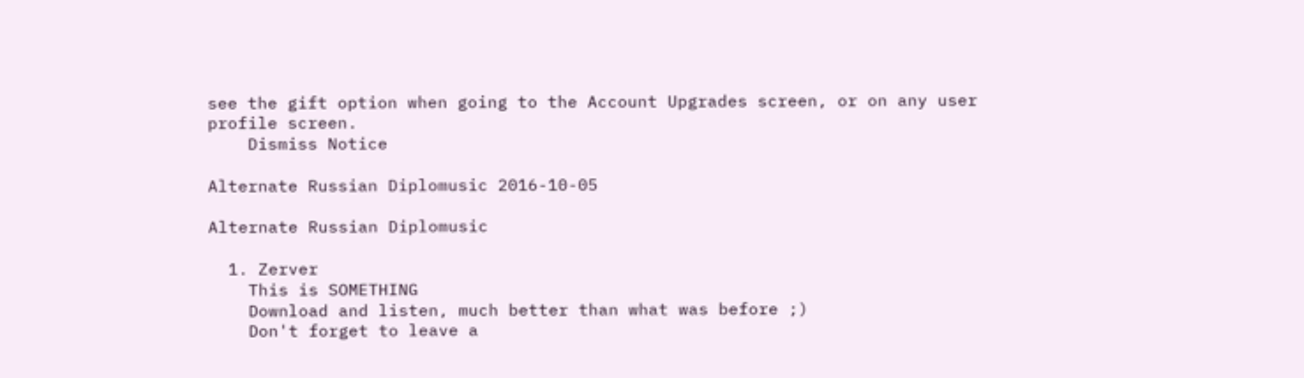see the gift option when going to the Account Upgrades screen, or on any user profile screen.
    Dismiss Notice

Alternate Russian Diplomusic 2016-10-05

Alternate Russian Diplomusic

  1. Zerver
    This is SOMETHING
    Download and listen, much better than what was before ;)
    Don't forget to leave a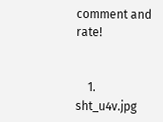comment and rate!


    1. sht_u4v.jpg